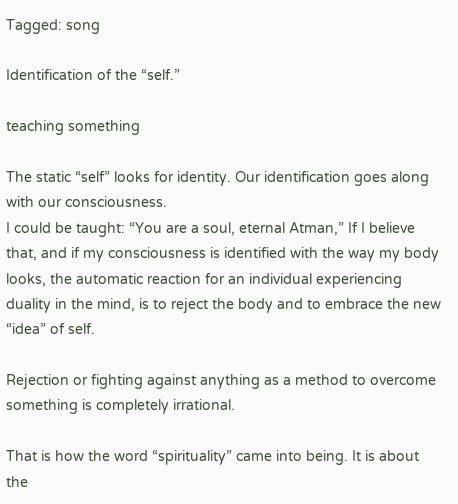Tagged: song

Identification of the “self.”

teaching something

The static “self” looks for identity. Our identification goes along with our consciousness.
I could be taught: “You are a soul, eternal Atman,” If I believe that, and if my consciousness is identified with the way my body looks, the automatic reaction for an individual experiencing duality in the mind, is to reject the body and to embrace the new “idea” of self.

Rejection or fighting against anything as a method to overcome something is completely irrational.

That is how the word “spirituality” came into being. It is about the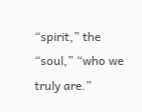“spirit,” the “soul,” “who we truly are.”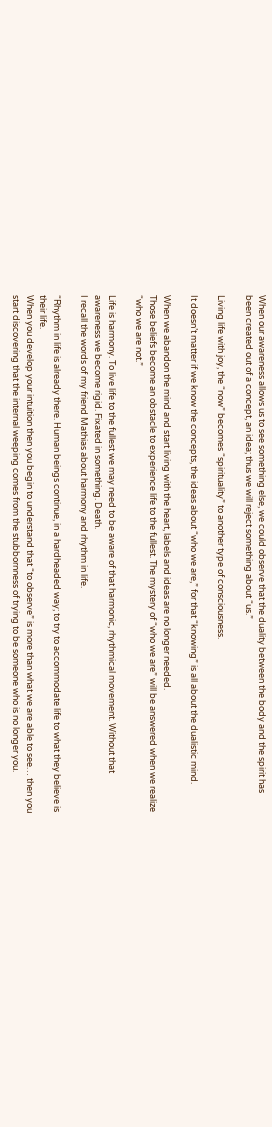When our awareness allows us to see something else, we could observe that the duality between the body and the spirit has been created out of a concept, an idea; thus we will reject something about “us.”

Living life with joy, the “now” becomes “spirituality” to another type of consciousness.

It doesn’t matter if we know the concepts, the ideas about “who we are,” for that “knowing” is all about the dualistic mind.

When we abandon the mind and start living with the heart, labels and ideas are no longer needed.
Those beliefs become an obstacle to experience life to the fullest. The mystery of “who we are” will be answered when we realize “who we are not.”

Life is harmony. To live life to the fullest we may need to be aware of that harmonic, rhythmical movement. Without that awareness we become rigid. Fixated in something. Death.
I recall the words of my friend Mathias about harmony and rhythm in life.

“Rhythm in life is already there. Human beings continue, in a hardheaded way; to try to accommodate life to what they believe is their life.
When you develop your intuition then you begin to understand that “to observe” is more than what we are able to see… then you start discovering that the internal weeping comes from the stubbornness of trying to be someone who is no longer you.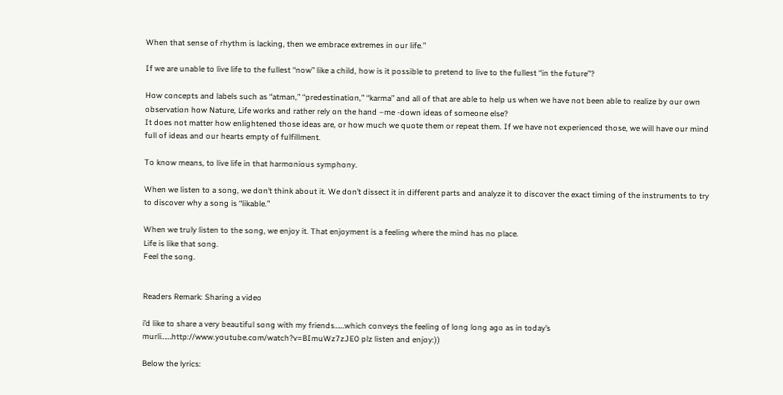When that sense of rhythm is lacking, then we embrace extremes in our life.”

If we are unable to live life to the fullest “now” like a child, how is it possible to pretend to live to the fullest “in the future”?

How concepts and labels such as “atman,” “predestination,” “karma” and all of that are able to help us when we have not been able to realize by our own observation how Nature, Life works and rather rely on the hand –me -down ideas of someone else?
It does not matter how enlightened those ideas are, or how much we quote them or repeat them. If we have not experienced those, we will have our mind full of ideas and our hearts empty of fulfillment.

To know means, to live life in that harmonious symphony.

When we listen to a song, we don’t think about it. We don’t dissect it in different parts and analyze it to discover the exact timing of the instruments to try to discover why a song is “likable.”

When we truly listen to the song, we enjoy it. That enjoyment is a feeling where the mind has no place.
Life is like that song.
Feel the song.


Readers Remark: Sharing a video

i’d like to share a very beautiful song with my friends……which conveys the feeling of long long ago as in today’s murli……http://www.youtube.com/watch?v=BImuWz7zJE0 plz listen and enjoy:))

Below the lyrics: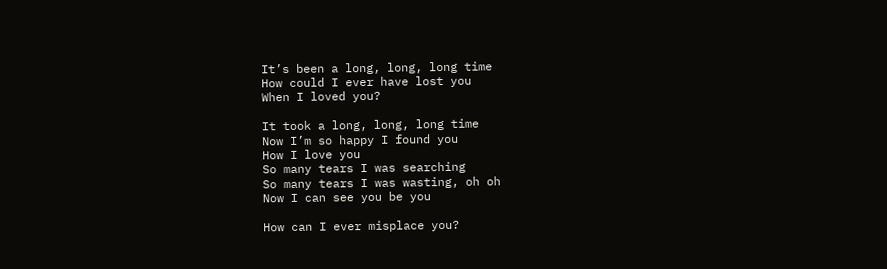It’s been a long, long, long time
How could I ever have lost you
When I loved you?

It took a long, long, long time
Now I’m so happy I found you
How I love you
So many tears I was searching
So many tears I was wasting, oh oh
Now I can see you be you

How can I ever misplace you?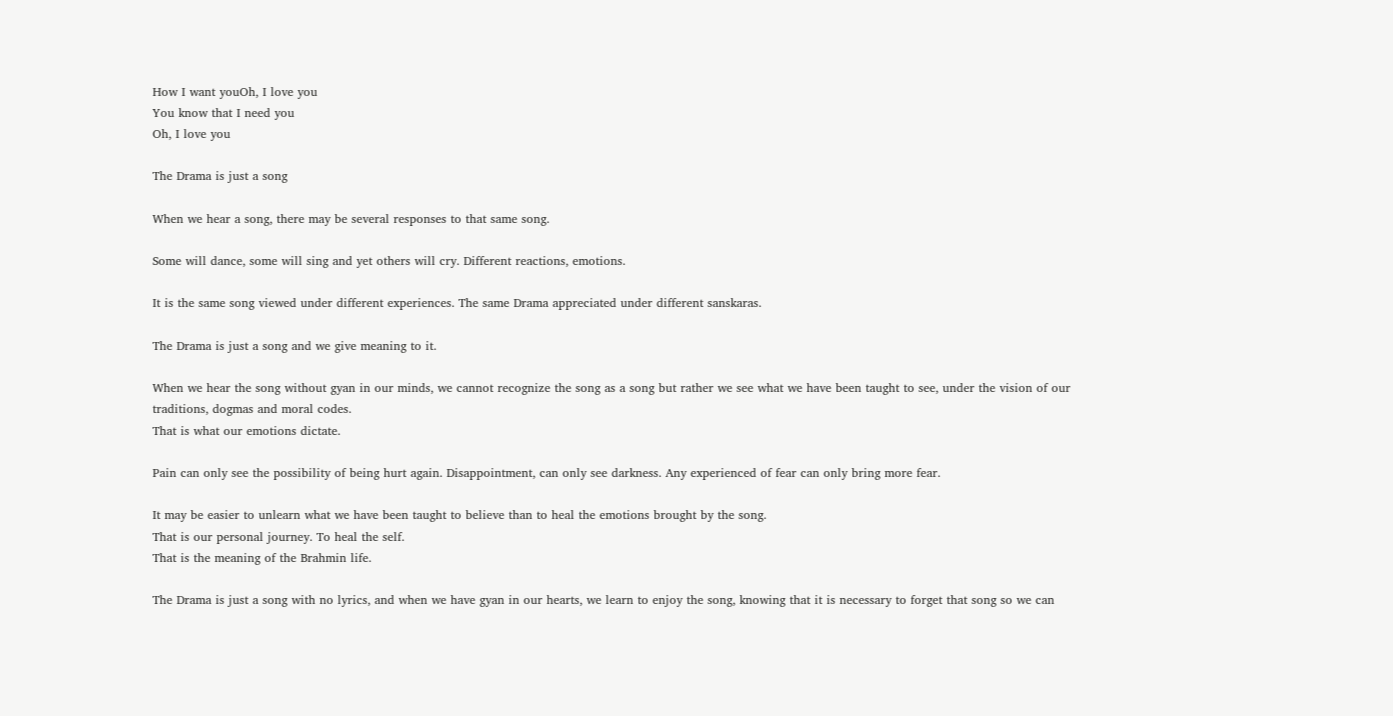How I want youOh, I love you
You know that I need you
Oh, I love you

The Drama is just a song

When we hear a song, there may be several responses to that same song.

Some will dance, some will sing and yet others will cry. Different reactions, emotions.

It is the same song viewed under different experiences. The same Drama appreciated under different sanskaras.

The Drama is just a song and we give meaning to it.

When we hear the song without gyan in our minds, we cannot recognize the song as a song but rather we see what we have been taught to see, under the vision of our traditions, dogmas and moral codes.
That is what our emotions dictate.

Pain can only see the possibility of being hurt again. Disappointment, can only see darkness. Any experienced of fear can only bring more fear.

It may be easier to unlearn what we have been taught to believe than to heal the emotions brought by the song.
That is our personal journey. To heal the self.
That is the meaning of the Brahmin life.

The Drama is just a song with no lyrics, and when we have gyan in our hearts, we learn to enjoy the song, knowing that it is necessary to forget that song so we can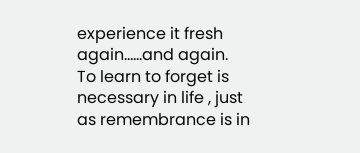experience it fresh again……and again.
To learn to forget is necessary in life , just as remembrance is in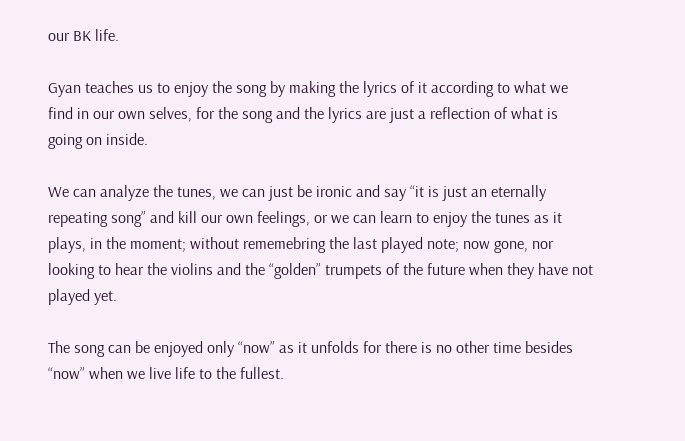our BK life.

Gyan teaches us to enjoy the song by making the lyrics of it according to what we find in our own selves, for the song and the lyrics are just a reflection of what is going on inside.

We can analyze the tunes, we can just be ironic and say “it is just an eternally repeating song” and kill our own feelings, or we can learn to enjoy the tunes as it plays, in the moment; without rememebring the last played note; now gone, nor looking to hear the violins and the “golden” trumpets of the future when they have not played yet.

The song can be enjoyed only “now” as it unfolds for there is no other time besides “now” when we live life to the fullest.